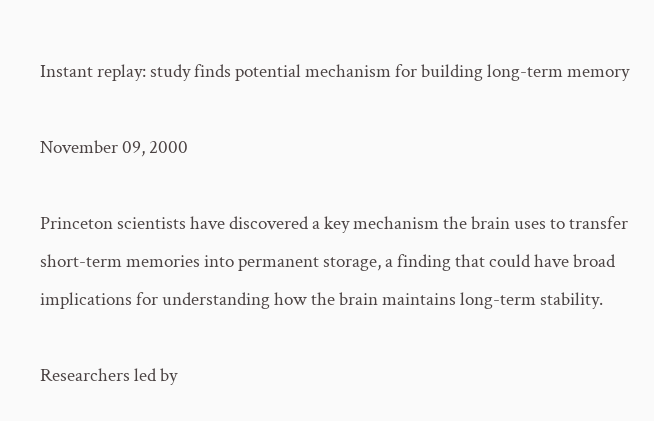Instant replay: study finds potential mechanism for building long-term memory

November 09, 2000

Princeton scientists have discovered a key mechanism the brain uses to transfer short-term memories into permanent storage, a finding that could have broad implications for understanding how the brain maintains long-term stability.

Researchers led by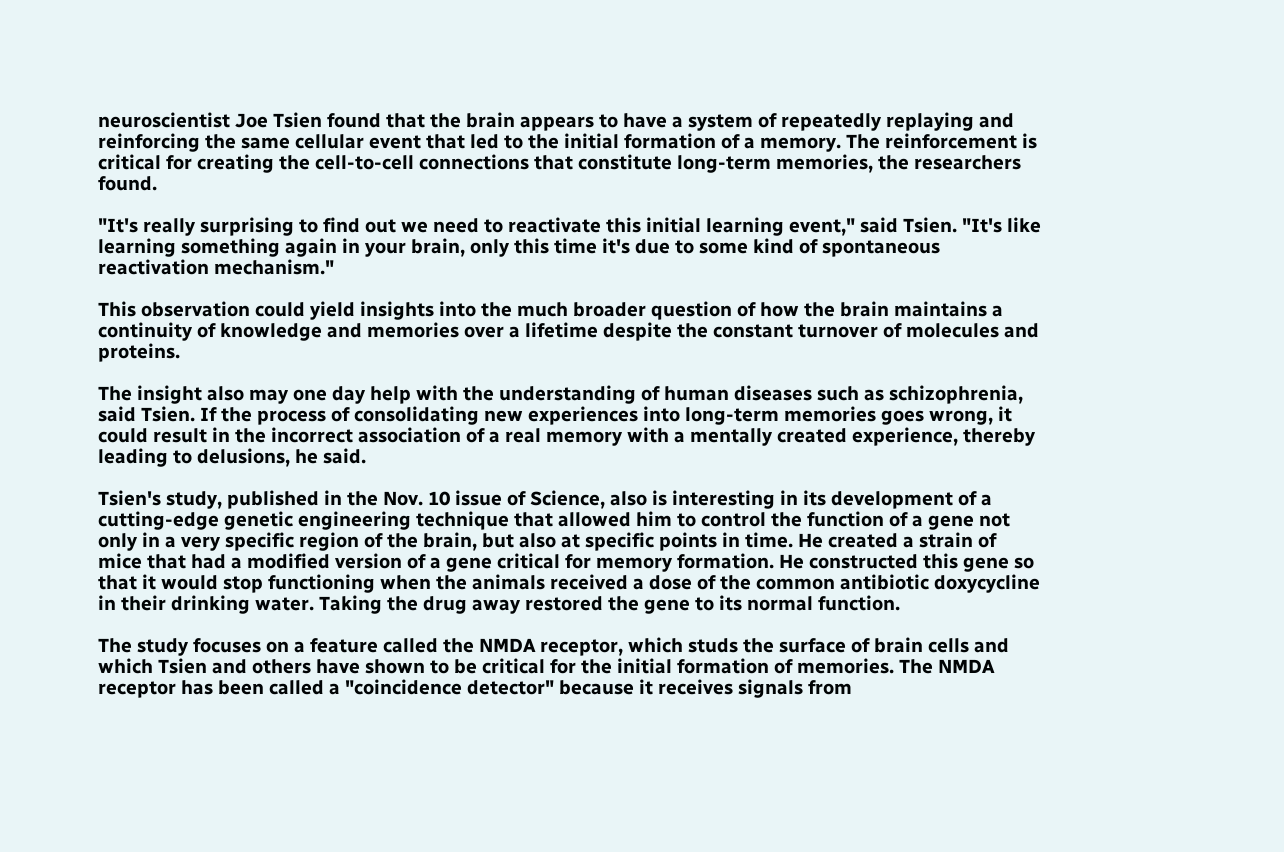neuroscientist Joe Tsien found that the brain appears to have a system of repeatedly replaying and reinforcing the same cellular event that led to the initial formation of a memory. The reinforcement is critical for creating the cell-to-cell connections that constitute long-term memories, the researchers found.

"It's really surprising to find out we need to reactivate this initial learning event," said Tsien. "It's like learning something again in your brain, only this time it's due to some kind of spontaneous reactivation mechanism."

This observation could yield insights into the much broader question of how the brain maintains a continuity of knowledge and memories over a lifetime despite the constant turnover of molecules and proteins.

The insight also may one day help with the understanding of human diseases such as schizophrenia, said Tsien. If the process of consolidating new experiences into long-term memories goes wrong, it could result in the incorrect association of a real memory with a mentally created experience, thereby leading to delusions, he said.

Tsien's study, published in the Nov. 10 issue of Science, also is interesting in its development of a cutting-edge genetic engineering technique that allowed him to control the function of a gene not only in a very specific region of the brain, but also at specific points in time. He created a strain of mice that had a modified version of a gene critical for memory formation. He constructed this gene so that it would stop functioning when the animals received a dose of the common antibiotic doxycycline in their drinking water. Taking the drug away restored the gene to its normal function.

The study focuses on a feature called the NMDA receptor, which studs the surface of brain cells and which Tsien and others have shown to be critical for the initial formation of memories. The NMDA receptor has been called a "coincidence detector" because it receives signals from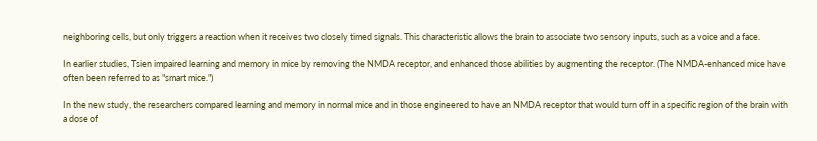neighboring cells, but only triggers a reaction when it receives two closely timed signals. This characteristic allows the brain to associate two sensory inputs, such as a voice and a face.

In earlier studies, Tsien impaired learning and memory in mice by removing the NMDA receptor, and enhanced those abilities by augmenting the receptor. (The NMDA-enhanced mice have often been referred to as "smart mice.")

In the new study, the researchers compared learning and memory in normal mice and in those engineered to have an NMDA receptor that would turn off in a specific region of the brain with a dose of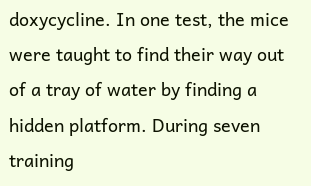doxycycline. In one test, the mice were taught to find their way out of a tray of water by finding a hidden platform. During seven training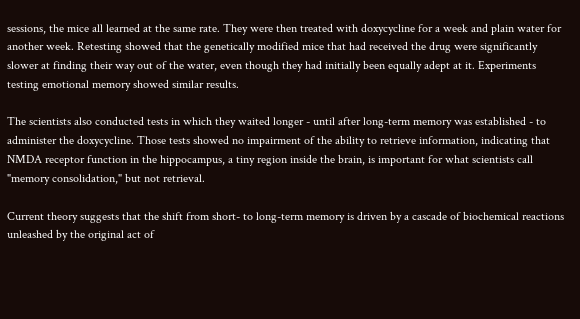sessions, the mice all learned at the same rate. They were then treated with doxycycline for a week and plain water for another week. Retesting showed that the genetically modified mice that had received the drug were significantly slower at finding their way out of the water, even though they had initially been equally adept at it. Experiments testing emotional memory showed similar results.

The scientists also conducted tests in which they waited longer - until after long-term memory was established - to administer the doxycycline. Those tests showed no impairment of the ability to retrieve information, indicating that NMDA receptor function in the hippocampus, a tiny region inside the brain, is important for what scientists call "memory consolidation," but not retrieval.

Current theory suggests that the shift from short- to long-term memory is driven by a cascade of biochemical reactions unleashed by the original act of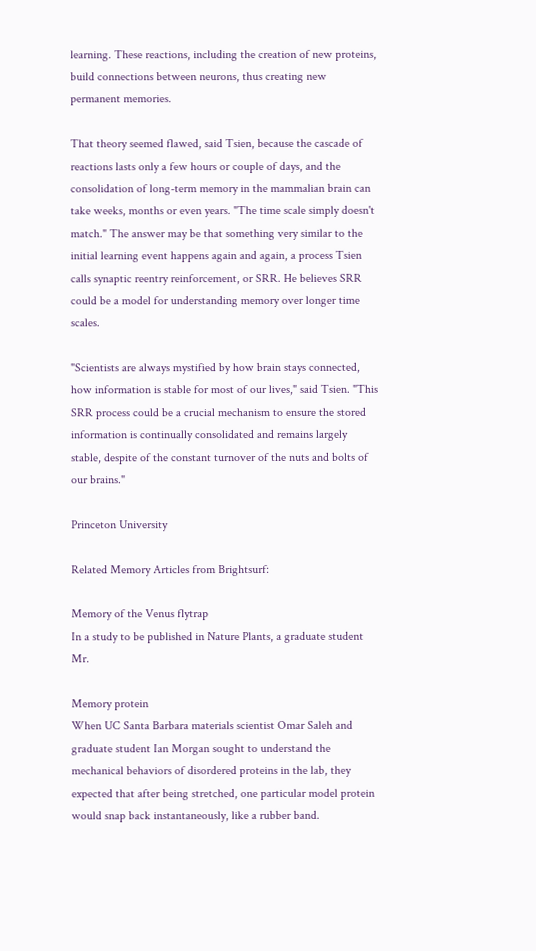learning. These reactions, including the creation of new proteins, build connections between neurons, thus creating new permanent memories.

That theory seemed flawed, said Tsien, because the cascade of reactions lasts only a few hours or couple of days, and the consolidation of long-term memory in the mammalian brain can take weeks, months or even years. "The time scale simply doesn't match." The answer may be that something very similar to the initial learning event happens again and again, a process Tsien calls synaptic reentry reinforcement, or SRR. He believes SRR could be a model for understanding memory over longer time scales.

"Scientists are always mystified by how brain stays connected, how information is stable for most of our lives," said Tsien. "This SRR process could be a crucial mechanism to ensure the stored information is continually consolidated and remains largely stable, despite of the constant turnover of the nuts and bolts of our brains."

Princeton University

Related Memory Articles from Brightsurf:

Memory of the Venus flytrap
In a study to be published in Nature Plants, a graduate student Mr.

Memory protein
When UC Santa Barbara materials scientist Omar Saleh and graduate student Ian Morgan sought to understand the mechanical behaviors of disordered proteins in the lab, they expected that after being stretched, one particular model protein would snap back instantaneously, like a rubber band.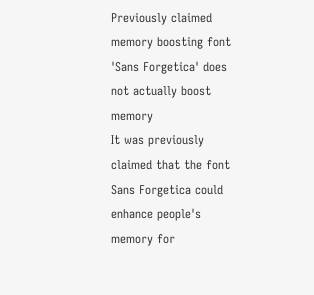Previously claimed memory boosting font 'Sans Forgetica' does not actually boost memory
It was previously claimed that the font Sans Forgetica could enhance people's memory for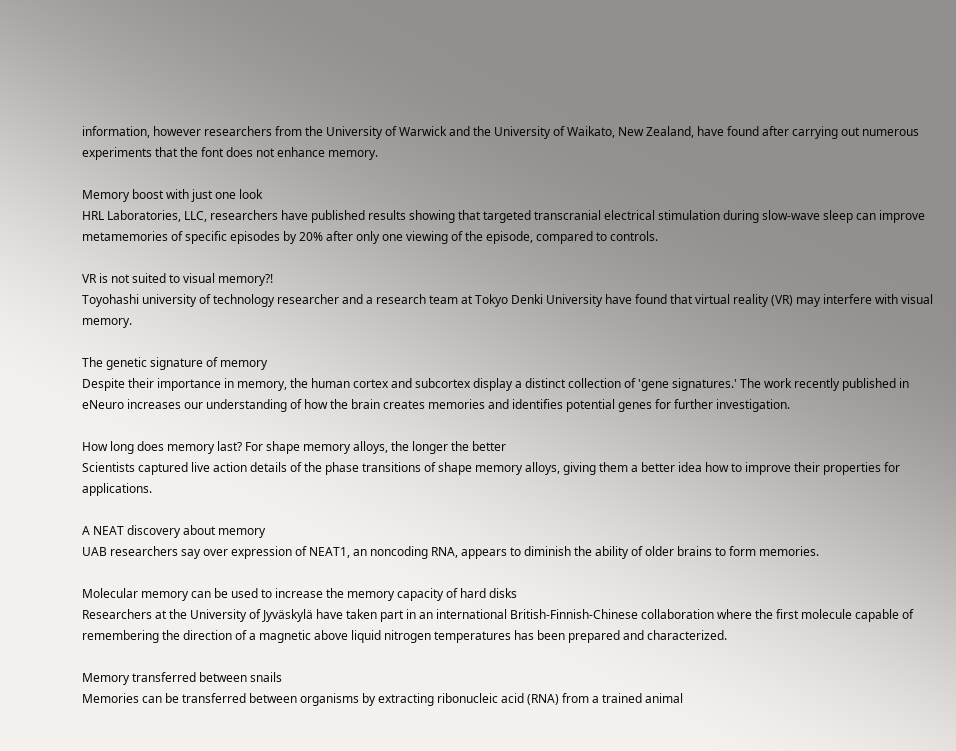information, however researchers from the University of Warwick and the University of Waikato, New Zealand, have found after carrying out numerous experiments that the font does not enhance memory.

Memory boost with just one look
HRL Laboratories, LLC, researchers have published results showing that targeted transcranial electrical stimulation during slow-wave sleep can improve metamemories of specific episodes by 20% after only one viewing of the episode, compared to controls.

VR is not suited to visual memory?!
Toyohashi university of technology researcher and a research team at Tokyo Denki University have found that virtual reality (VR) may interfere with visual memory.

The genetic signature of memory
Despite their importance in memory, the human cortex and subcortex display a distinct collection of 'gene signatures.' The work recently published in eNeuro increases our understanding of how the brain creates memories and identifies potential genes for further investigation.

How long does memory last? For shape memory alloys, the longer the better
Scientists captured live action details of the phase transitions of shape memory alloys, giving them a better idea how to improve their properties for applications.

A NEAT discovery about memory
UAB researchers say over expression of NEAT1, an noncoding RNA, appears to diminish the ability of older brains to form memories.

Molecular memory can be used to increase the memory capacity of hard disks
Researchers at the University of Jyväskylä have taken part in an international British-Finnish-Chinese collaboration where the first molecule capable of remembering the direction of a magnetic above liquid nitrogen temperatures has been prepared and characterized.

Memory transferred between snails
Memories can be transferred between organisms by extracting ribonucleic acid (RNA) from a trained animal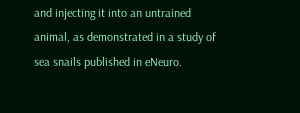and injecting it into an untrained animal, as demonstrated in a study of sea snails published in eNeuro.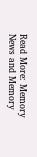Read More: Memory News and Memory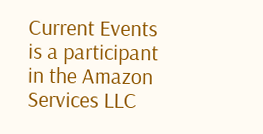Current Events is a participant in the Amazon Services LLC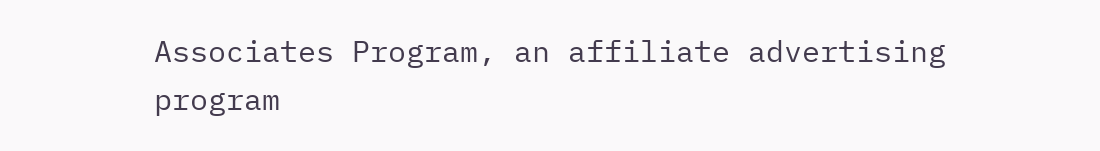Associates Program, an affiliate advertising program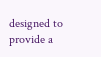designed to provide a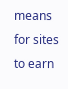means for sites to earn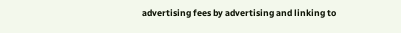advertising fees by advertising and linking to